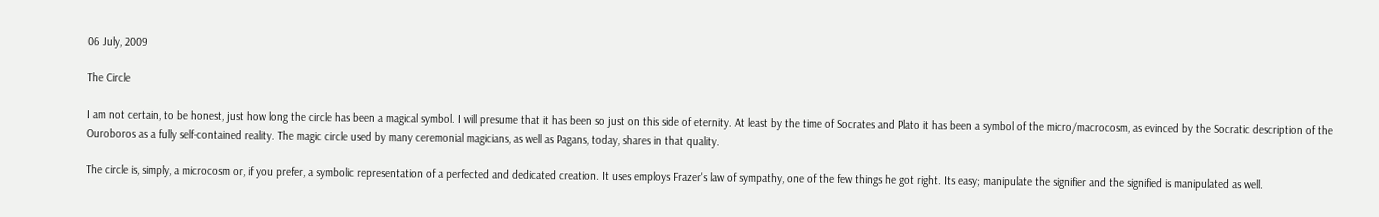06 July, 2009

The Circle

I am not certain, to be honest, just how long the circle has been a magical symbol. I will presume that it has been so just on this side of eternity. At least by the time of Socrates and Plato it has been a symbol of the micro/macrocosm, as evinced by the Socratic description of the Ouroboros as a fully self-contained reality. The magic circle used by many ceremonial magicians, as well as Pagans, today, shares in that quality.

The circle is, simply, a microcosm or, if you prefer, a symbolic representation of a perfected and dedicated creation. It uses employs Frazer's law of sympathy, one of the few things he got right. Its easy; manipulate the signifier and the signified is manipulated as well.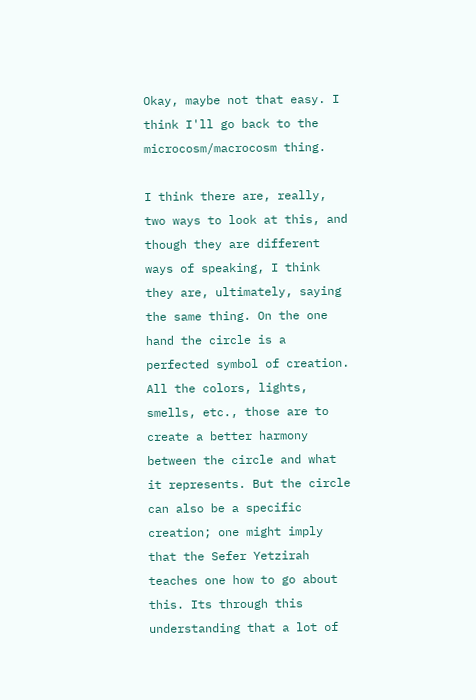Okay, maybe not that easy. I think I'll go back to the microcosm/macrocosm thing.

I think there are, really, two ways to look at this, and though they are different ways of speaking, I think they are, ultimately, saying the same thing. On the one hand the circle is a perfected symbol of creation. All the colors, lights, smells, etc., those are to create a better harmony between the circle and what it represents. But the circle can also be a specific creation; one might imply that the Sefer Yetzirah teaches one how to go about this. Its through this understanding that a lot of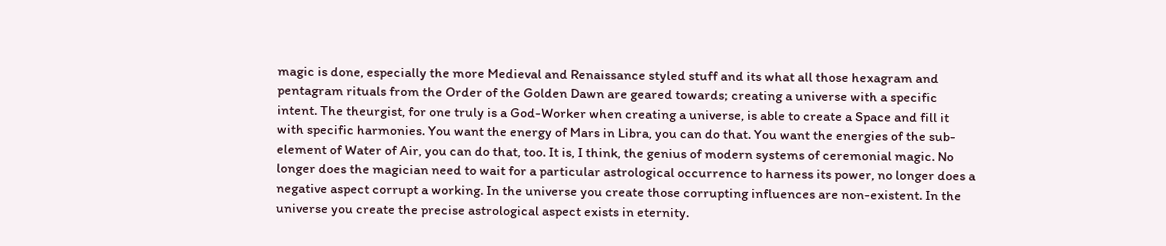magic is done, especially the more Medieval and Renaissance styled stuff and its what all those hexagram and pentagram rituals from the Order of the Golden Dawn are geared towards; creating a universe with a specific intent. The theurgist, for one truly is a God-Worker when creating a universe, is able to create a Space and fill it with specific harmonies. You want the energy of Mars in Libra, you can do that. You want the energies of the sub-element of Water of Air, you can do that, too. It is, I think, the genius of modern systems of ceremonial magic. No longer does the magician need to wait for a particular astrological occurrence to harness its power, no longer does a negative aspect corrupt a working. In the universe you create those corrupting influences are non-existent. In the universe you create the precise astrological aspect exists in eternity.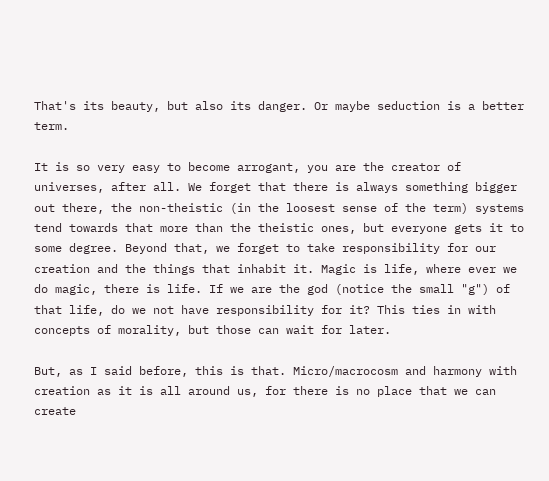That's its beauty, but also its danger. Or maybe seduction is a better term.

It is so very easy to become arrogant, you are the creator of universes, after all. We forget that there is always something bigger out there, the non-theistic (in the loosest sense of the term) systems tend towards that more than the theistic ones, but everyone gets it to some degree. Beyond that, we forget to take responsibility for our creation and the things that inhabit it. Magic is life, where ever we do magic, there is life. If we are the god (notice the small "g") of that life, do we not have responsibility for it? This ties in with concepts of morality, but those can wait for later.

But, as I said before, this is that. Micro/macrocosm and harmony with creation as it is all around us, for there is no place that we can create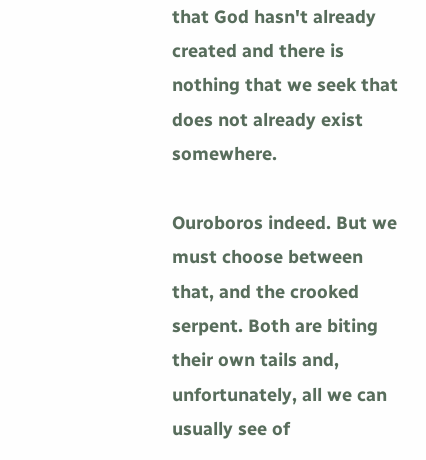that God hasn't already created and there is nothing that we seek that does not already exist somewhere.

Ouroboros indeed. But we must choose between that, and the crooked serpent. Both are biting their own tails and, unfortunately, all we can usually see of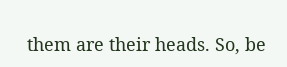them are their heads. So, be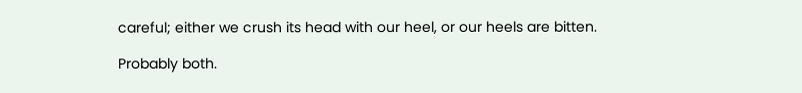careful; either we crush its head with our heel, or our heels are bitten.

Probably both.